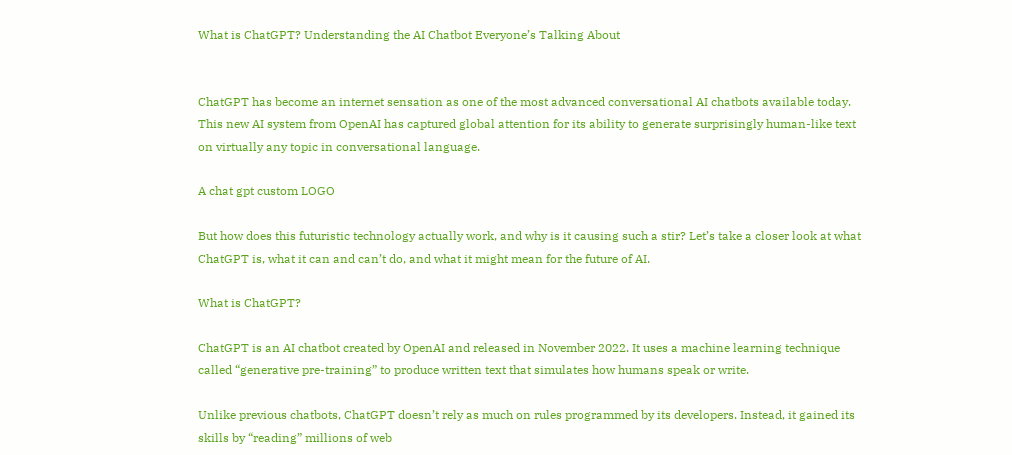What is ChatGPT? Understanding the AI Chatbot Everyone’s Talking About


ChatGPT has become an internet sensation as one of the most advanced conversational AI chatbots available today. This new AI system from OpenAI has captured global attention for its ability to generate surprisingly human-like text on virtually any topic in conversational language.

A chat gpt custom LOGO

But how does this futuristic technology actually work, and why is it causing such a stir? Let’s take a closer look at what ChatGPT is, what it can and can’t do, and what it might mean for the future of AI.

What is ChatGPT?

ChatGPT is an AI chatbot created by OpenAI and released in November 2022. It uses a machine learning technique called “generative pre-training” to produce written text that simulates how humans speak or write.

Unlike previous chatbots, ChatGPT doesn’t rely as much on rules programmed by its developers. Instead, it gained its skills by “reading” millions of web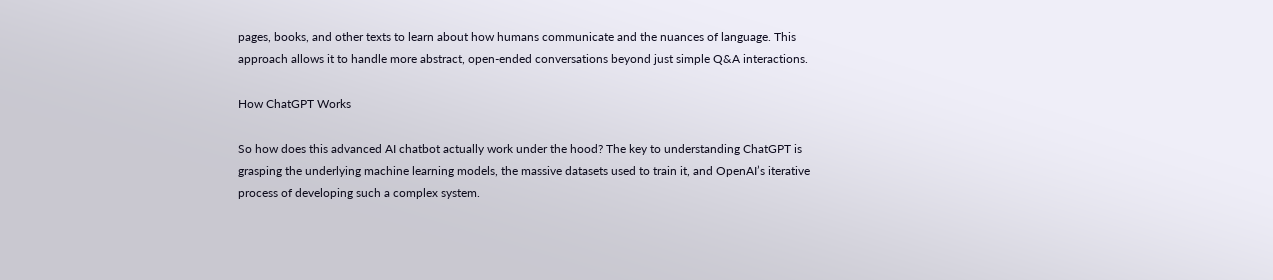pages, books, and other texts to learn about how humans communicate and the nuances of language. This approach allows it to handle more abstract, open-ended conversations beyond just simple Q&A interactions.

How ChatGPT Works

So how does this advanced AI chatbot actually work under the hood? The key to understanding ChatGPT is grasping the underlying machine learning models, the massive datasets used to train it, and OpenAI’s iterative process of developing such a complex system.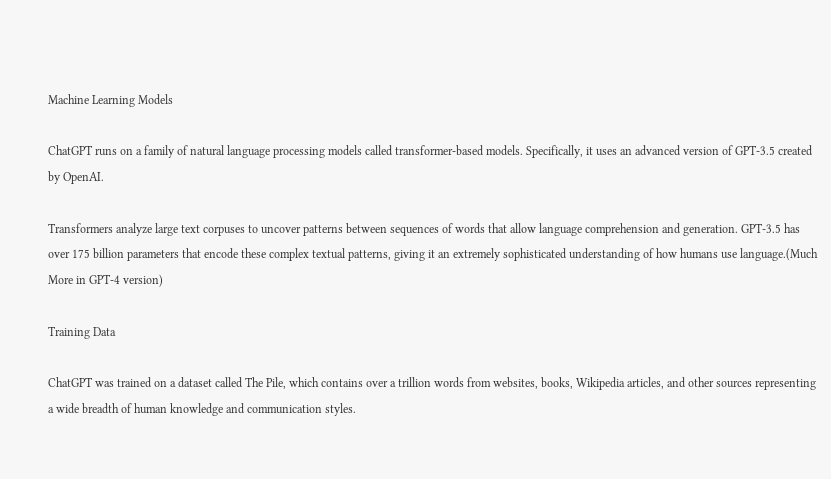Machine Learning Models

ChatGPT runs on a family of natural language processing models called transformer-based models. Specifically, it uses an advanced version of GPT-3.5 created by OpenAI.

Transformers analyze large text corpuses to uncover patterns between sequences of words that allow language comprehension and generation. GPT-3.5 has over 175 billion parameters that encode these complex textual patterns, giving it an extremely sophisticated understanding of how humans use language.(Much More in GPT-4 version)

Training Data

ChatGPT was trained on a dataset called The Pile, which contains over a trillion words from websites, books, Wikipedia articles, and other sources representing a wide breadth of human knowledge and communication styles.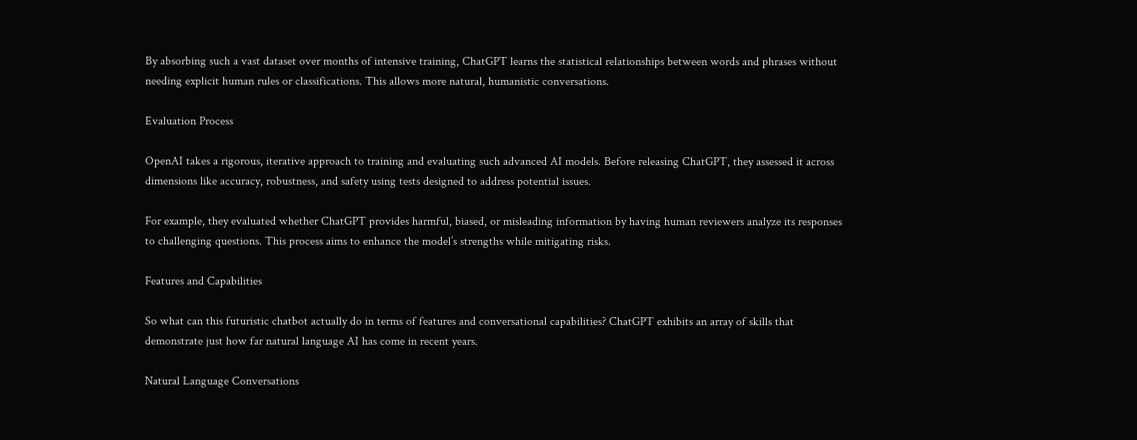By absorbing such a vast dataset over months of intensive training, ChatGPT learns the statistical relationships between words and phrases without needing explicit human rules or classifications. This allows more natural, humanistic conversations.

Evaluation Process

OpenAI takes a rigorous, iterative approach to training and evaluating such advanced AI models. Before releasing ChatGPT, they assessed it across dimensions like accuracy, robustness, and safety using tests designed to address potential issues.

For example, they evaluated whether ChatGPT provides harmful, biased, or misleading information by having human reviewers analyze its responses to challenging questions. This process aims to enhance the model’s strengths while mitigating risks.

Features and Capabilities

So what can this futuristic chatbot actually do in terms of features and conversational capabilities? ChatGPT exhibits an array of skills that demonstrate just how far natural language AI has come in recent years.

Natural Language Conversations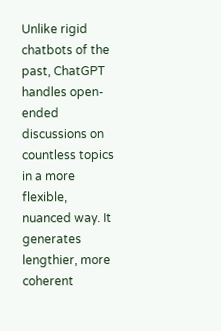Unlike rigid chatbots of the past, ChatGPT handles open-ended discussions on countless topics in a more flexible, nuanced way. It generates lengthier, more coherent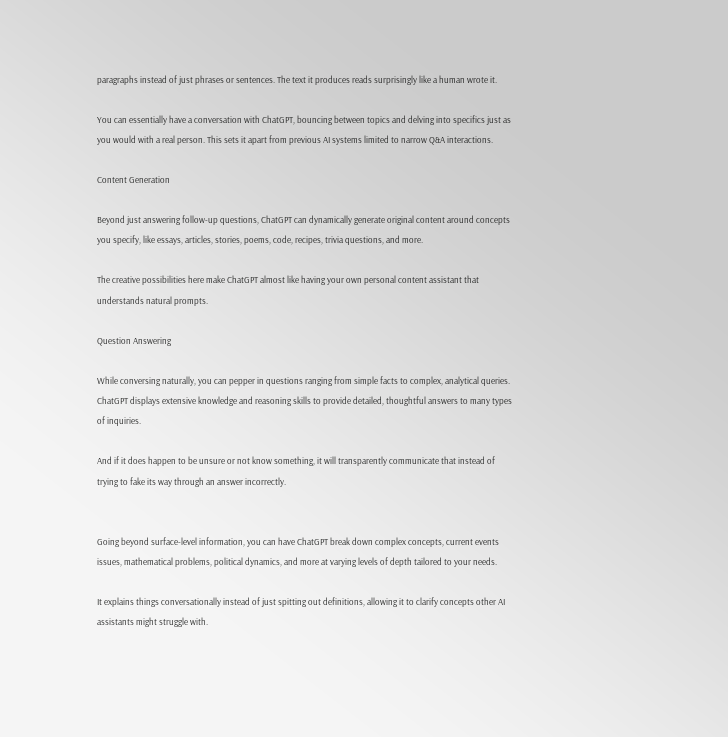paragraphs instead of just phrases or sentences. The text it produces reads surprisingly like a human wrote it.

You can essentially have a conversation with ChatGPT, bouncing between topics and delving into specifics just as you would with a real person. This sets it apart from previous AI systems limited to narrow Q&A interactions.

Content Generation

Beyond just answering follow-up questions, ChatGPT can dynamically generate original content around concepts you specify, like essays, articles, stories, poems, code, recipes, trivia questions, and more.

The creative possibilities here make ChatGPT almost like having your own personal content assistant that understands natural prompts.

Question Answering

While conversing naturally, you can pepper in questions ranging from simple facts to complex, analytical queries. ChatGPT displays extensive knowledge and reasoning skills to provide detailed, thoughtful answers to many types of inquiries.

And if it does happen to be unsure or not know something, it will transparently communicate that instead of trying to fake its way through an answer incorrectly.


Going beyond surface-level information, you can have ChatGPT break down complex concepts, current events issues, mathematical problems, political dynamics, and more at varying levels of depth tailored to your needs.

It explains things conversationally instead of just spitting out definitions, allowing it to clarify concepts other AI assistants might struggle with.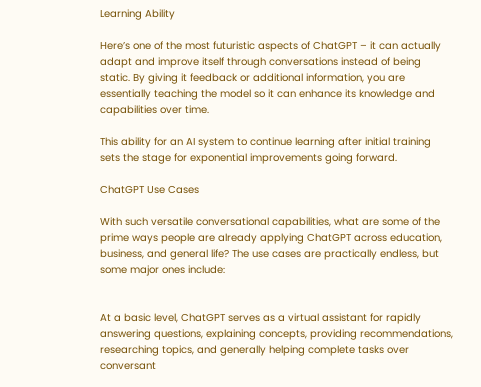Learning Ability

Here’s one of the most futuristic aspects of ChatGPT – it can actually adapt and improve itself through conversations instead of being static. By giving it feedback or additional information, you are essentially teaching the model so it can enhance its knowledge and capabilities over time.

This ability for an AI system to continue learning after initial training sets the stage for exponential improvements going forward.

ChatGPT Use Cases

With such versatile conversational capabilities, what are some of the prime ways people are already applying ChatGPT across education, business, and general life? The use cases are practically endless, but some major ones include:


At a basic level, ChatGPT serves as a virtual assistant for rapidly answering questions, explaining concepts, providing recommendations, researching topics, and generally helping complete tasks over conversant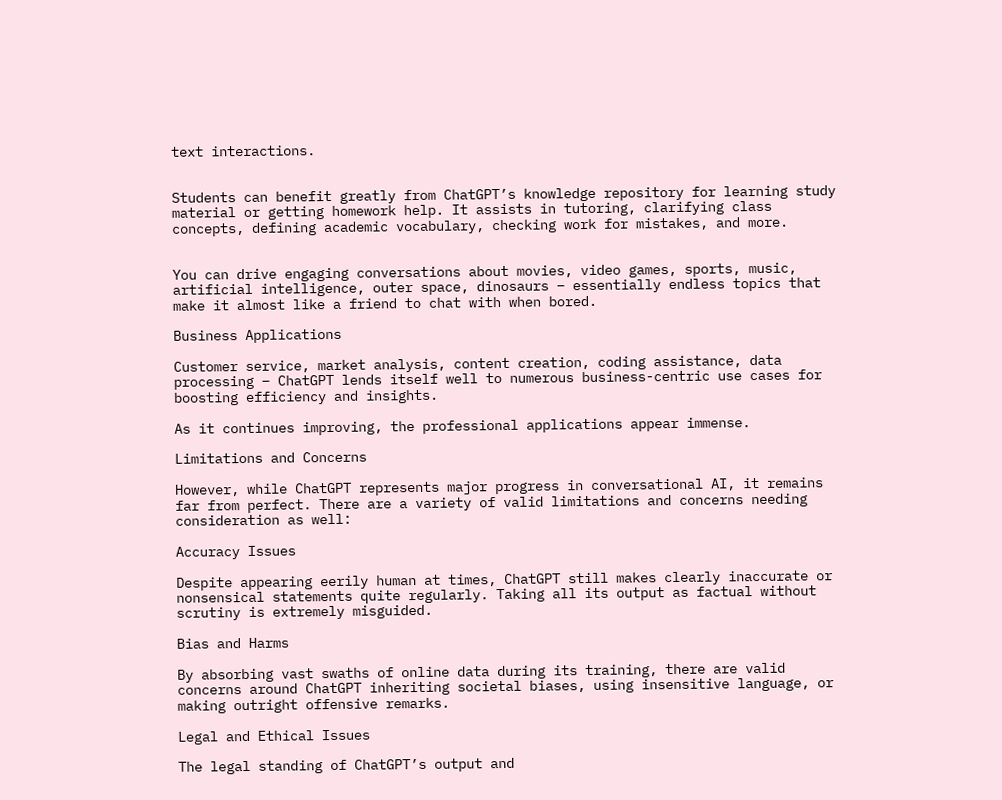text interactions.


Students can benefit greatly from ChatGPT’s knowledge repository for learning study material or getting homework help. It assists in tutoring, clarifying class concepts, defining academic vocabulary, checking work for mistakes, and more.


You can drive engaging conversations about movies, video games, sports, music, artificial intelligence, outer space, dinosaurs – essentially endless topics that make it almost like a friend to chat with when bored.

Business Applications

Customer service, market analysis, content creation, coding assistance, data processing – ChatGPT lends itself well to numerous business-centric use cases for boosting efficiency and insights.

As it continues improving, the professional applications appear immense.

Limitations and Concerns

However, while ChatGPT represents major progress in conversational AI, it remains far from perfect. There are a variety of valid limitations and concerns needing consideration as well:

Accuracy Issues

Despite appearing eerily human at times, ChatGPT still makes clearly inaccurate or nonsensical statements quite regularly. Taking all its output as factual without scrutiny is extremely misguided.

Bias and Harms

By absorbing vast swaths of online data during its training, there are valid concerns around ChatGPT inheriting societal biases, using insensitive language, or making outright offensive remarks.

Legal and Ethical Issues

The legal standing of ChatGPT’s output and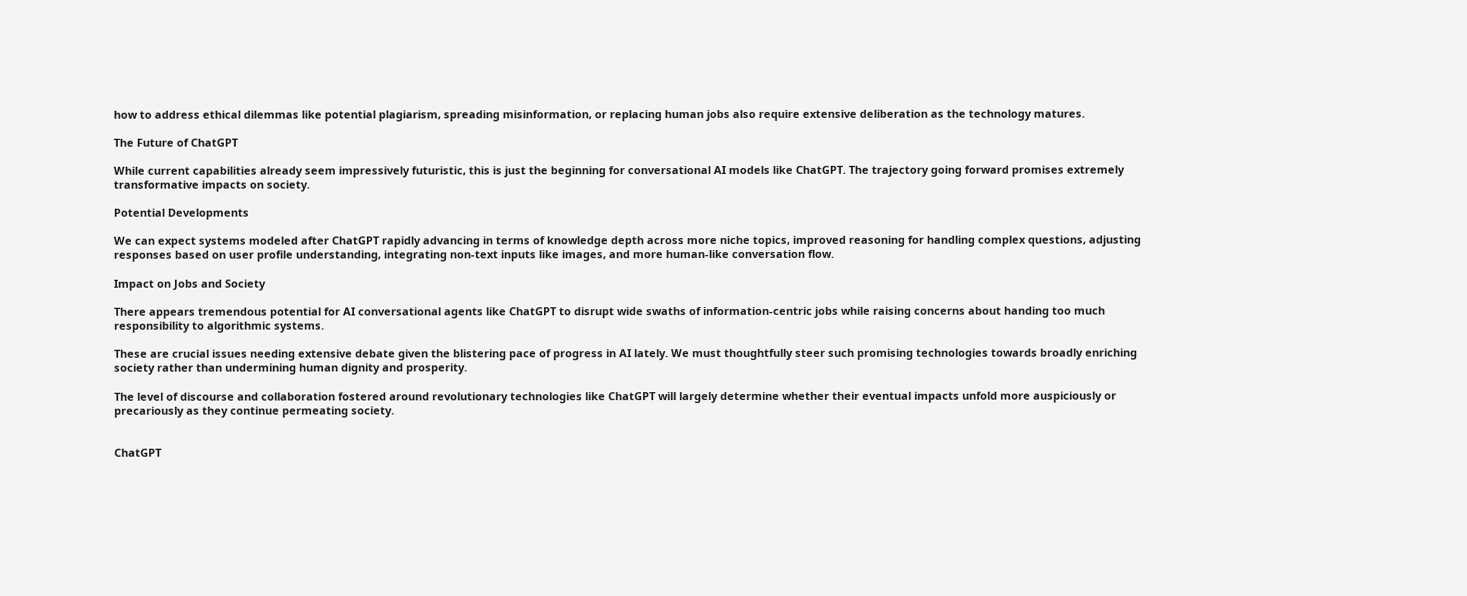how to address ethical dilemmas like potential plagiarism, spreading misinformation, or replacing human jobs also require extensive deliberation as the technology matures.

The Future of ChatGPT

While current capabilities already seem impressively futuristic, this is just the beginning for conversational AI models like ChatGPT. The trajectory going forward promises extremely transformative impacts on society.

Potential Developments

We can expect systems modeled after ChatGPT rapidly advancing in terms of knowledge depth across more niche topics, improved reasoning for handling complex questions, adjusting responses based on user profile understanding, integrating non-text inputs like images, and more human-like conversation flow.

Impact on Jobs and Society

There appears tremendous potential for AI conversational agents like ChatGPT to disrupt wide swaths of information-centric jobs while raising concerns about handing too much responsibility to algorithmic systems.

These are crucial issues needing extensive debate given the blistering pace of progress in AI lately. We must thoughtfully steer such promising technologies towards broadly enriching society rather than undermining human dignity and prosperity.

The level of discourse and collaboration fostered around revolutionary technologies like ChatGPT will largely determine whether their eventual impacts unfold more auspiciously or precariously as they continue permeating society.


ChatGPT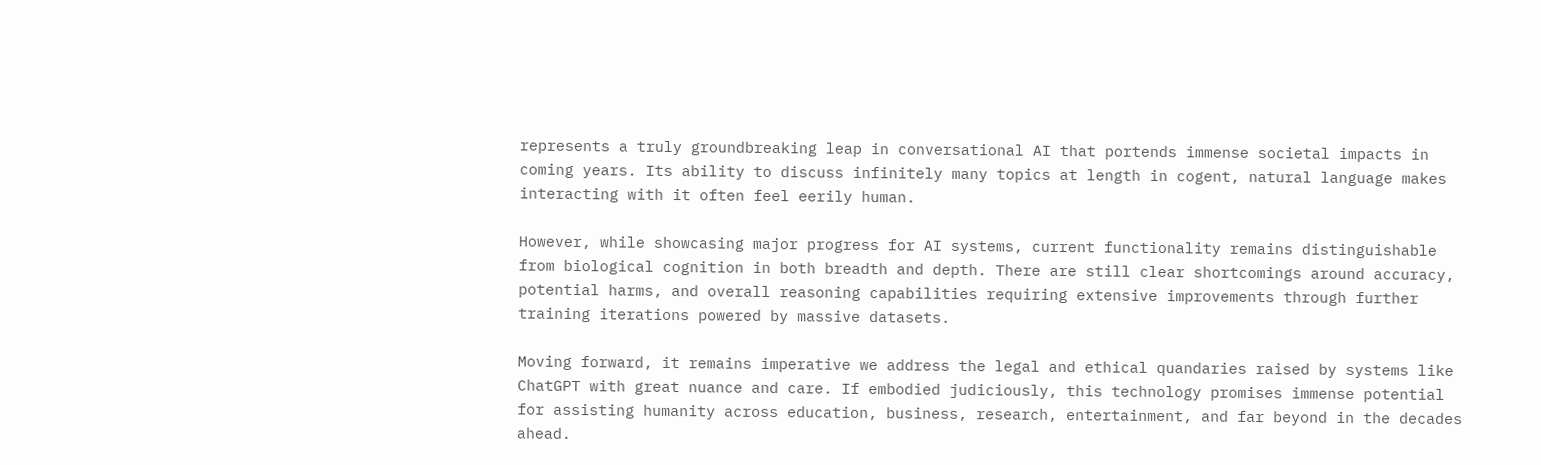represents a truly groundbreaking leap in conversational AI that portends immense societal impacts in coming years. Its ability to discuss infinitely many topics at length in cogent, natural language makes interacting with it often feel eerily human.

However, while showcasing major progress for AI systems, current functionality remains distinguishable from biological cognition in both breadth and depth. There are still clear shortcomings around accuracy, potential harms, and overall reasoning capabilities requiring extensive improvements through further training iterations powered by massive datasets.

Moving forward, it remains imperative we address the legal and ethical quandaries raised by systems like ChatGPT with great nuance and care. If embodied judiciously, this technology promises immense potential for assisting humanity across education, business, research, entertainment, and far beyond in the decades ahead.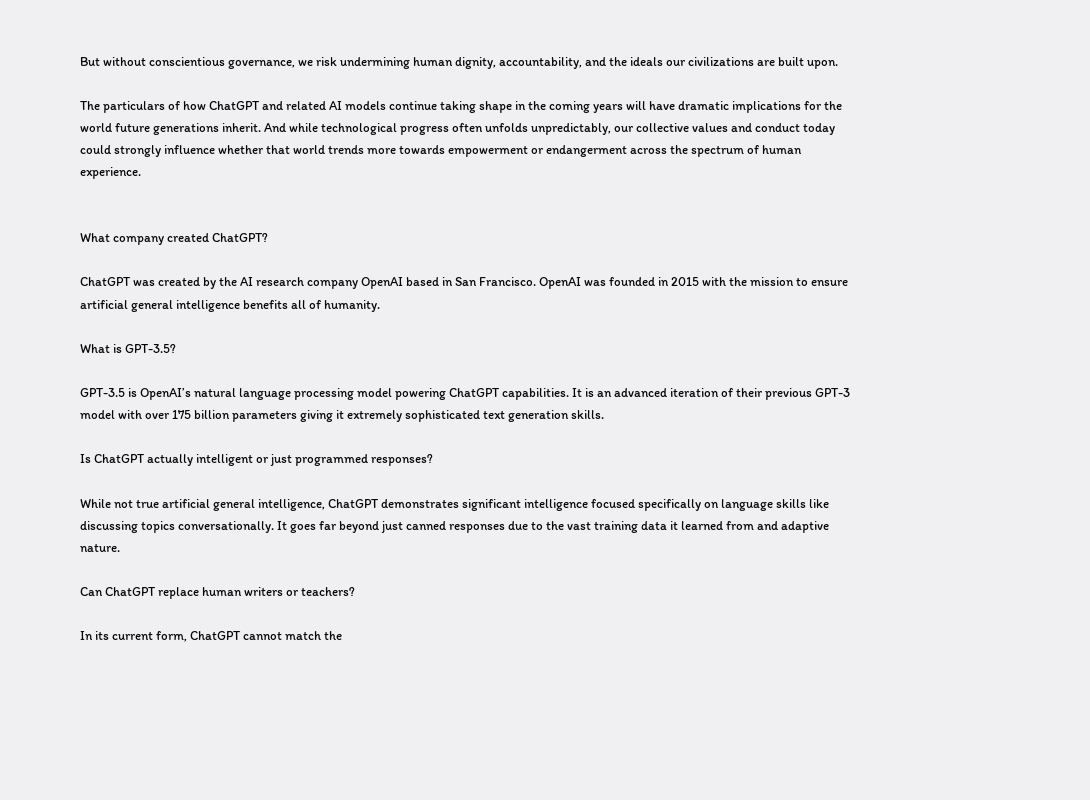But without conscientious governance, we risk undermining human dignity, accountability, and the ideals our civilizations are built upon.

The particulars of how ChatGPT and related AI models continue taking shape in the coming years will have dramatic implications for the world future generations inherit. And while technological progress often unfolds unpredictably, our collective values and conduct today could strongly influence whether that world trends more towards empowerment or endangerment across the spectrum of human experience.


What company created ChatGPT?

ChatGPT was created by the AI research company OpenAI based in San Francisco. OpenAI was founded in 2015 with the mission to ensure artificial general intelligence benefits all of humanity.

What is GPT-3.5?

GPT-3.5 is OpenAI’s natural language processing model powering ChatGPT capabilities. It is an advanced iteration of their previous GPT-3 model with over 175 billion parameters giving it extremely sophisticated text generation skills.

Is ChatGPT actually intelligent or just programmed responses?

While not true artificial general intelligence, ChatGPT demonstrates significant intelligence focused specifically on language skills like discussing topics conversationally. It goes far beyond just canned responses due to the vast training data it learned from and adaptive nature.

Can ChatGPT replace human writers or teachers?

In its current form, ChatGPT cannot match the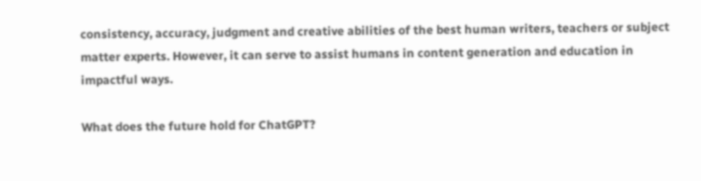consistency, accuracy, judgment and creative abilities of the best human writers, teachers or subject matter experts. However, it can serve to assist humans in content generation and education in impactful ways.

What does the future hold for ChatGPT?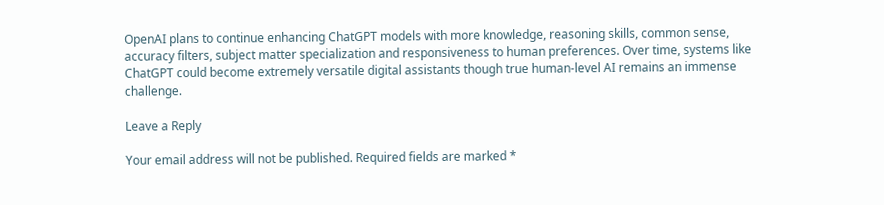OpenAI plans to continue enhancing ChatGPT models with more knowledge, reasoning skills, common sense, accuracy filters, subject matter specialization and responsiveness to human preferences. Over time, systems like ChatGPT could become extremely versatile digital assistants though true human-level AI remains an immense challenge.

Leave a Reply

Your email address will not be published. Required fields are marked *